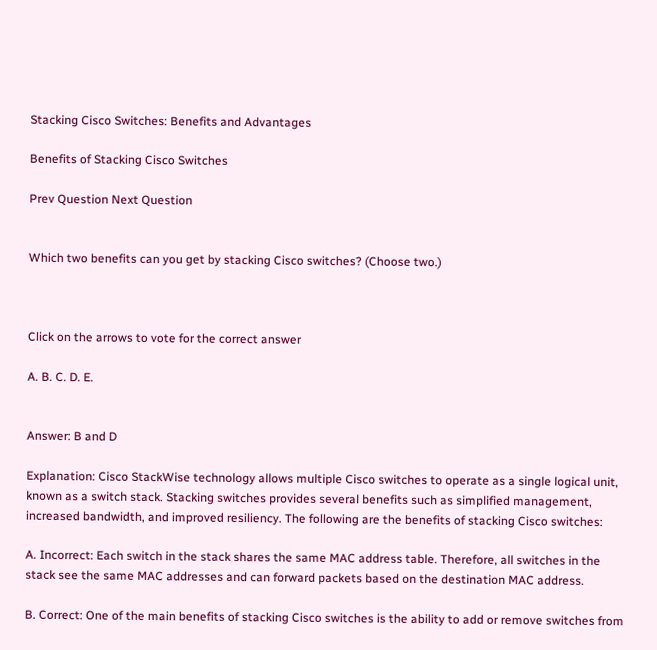Stacking Cisco Switches: Benefits and Advantages

Benefits of Stacking Cisco Switches

Prev Question Next Question


Which two benefits can you get by stacking Cisco switches? (Choose two.)



Click on the arrows to vote for the correct answer

A. B. C. D. E.


Answer: B and D

Explanation: Cisco StackWise technology allows multiple Cisco switches to operate as a single logical unit, known as a switch stack. Stacking switches provides several benefits such as simplified management, increased bandwidth, and improved resiliency. The following are the benefits of stacking Cisco switches:

A. Incorrect: Each switch in the stack shares the same MAC address table. Therefore, all switches in the stack see the same MAC addresses and can forward packets based on the destination MAC address.

B. Correct: One of the main benefits of stacking Cisco switches is the ability to add or remove switches from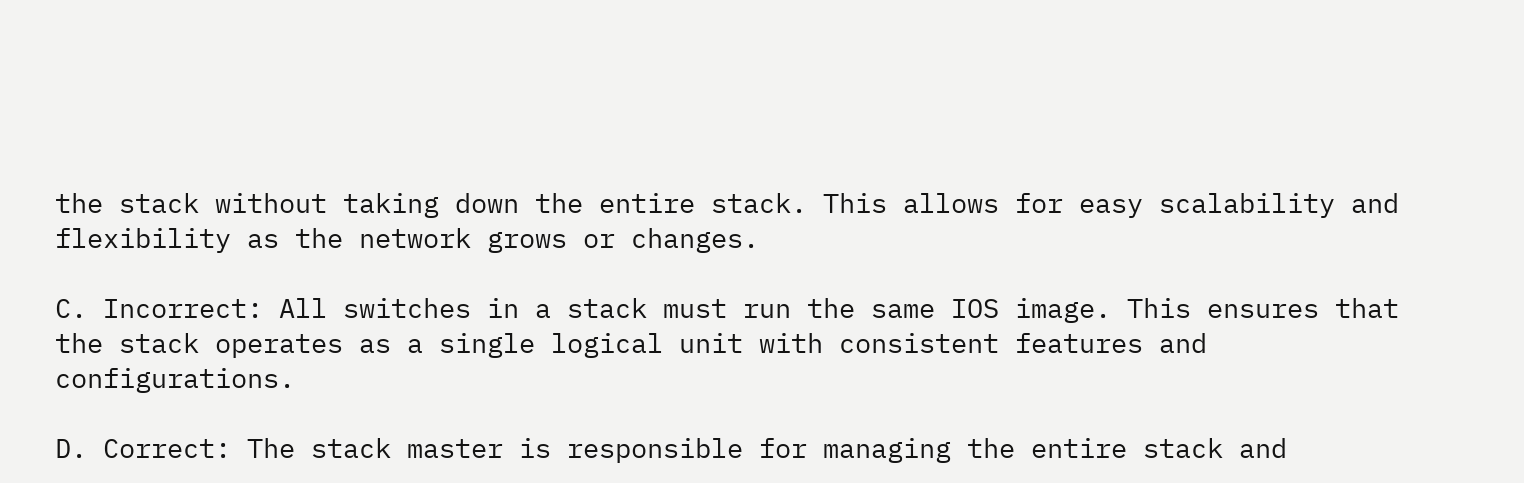the stack without taking down the entire stack. This allows for easy scalability and flexibility as the network grows or changes.

C. Incorrect: All switches in a stack must run the same IOS image. This ensures that the stack operates as a single logical unit with consistent features and configurations.

D. Correct: The stack master is responsible for managing the entire stack and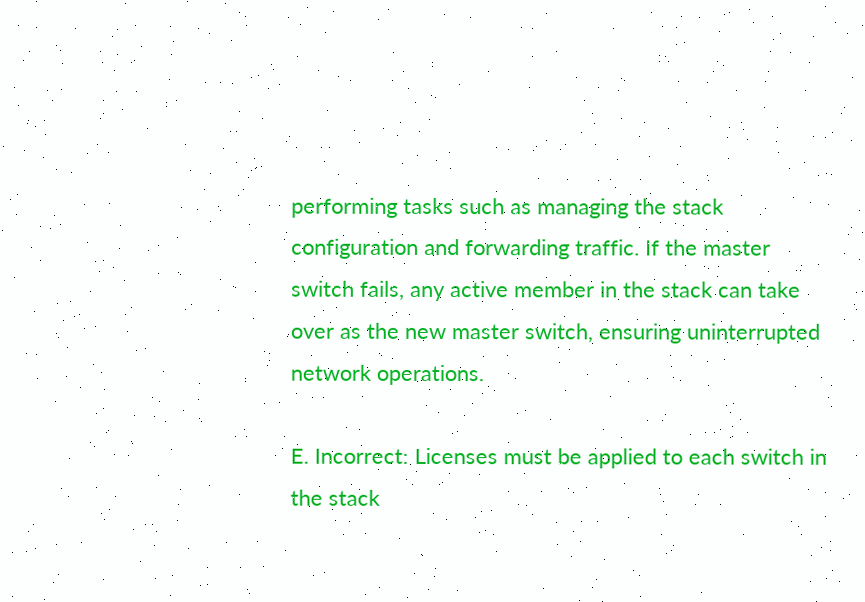performing tasks such as managing the stack configuration and forwarding traffic. If the master switch fails, any active member in the stack can take over as the new master switch, ensuring uninterrupted network operations.

E. Incorrect: Licenses must be applied to each switch in the stack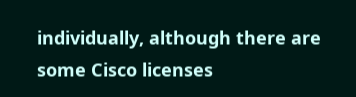individually, although there are some Cisco licenses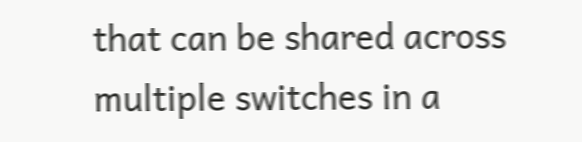that can be shared across multiple switches in a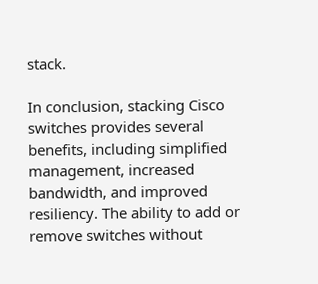stack.

In conclusion, stacking Cisco switches provides several benefits, including simplified management, increased bandwidth, and improved resiliency. The ability to add or remove switches without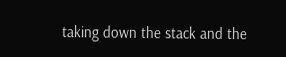taking down the stack and the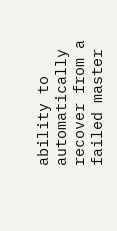ability to automatically recover from a failed master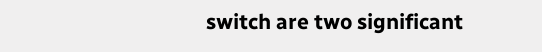switch are two significant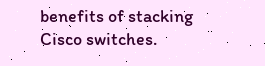benefits of stacking Cisco switches.